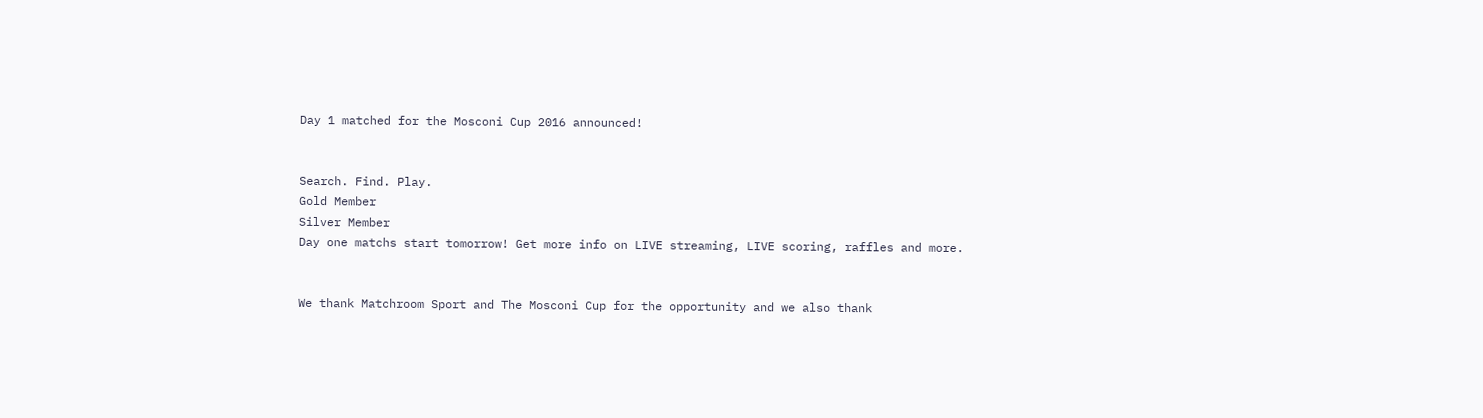Day 1 matched for the Mosconi Cup 2016 announced!


Search. Find. Play.
Gold Member
Silver Member
Day one matchs start tomorrow! Get more info on LIVE streaming, LIVE scoring, raffles and more.


We thank Matchroom Sport and The Mosconi Cup for the opportunity and we also thank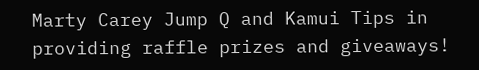Marty Carey Jump Q and Kamui Tips in providing raffle prizes and giveaways!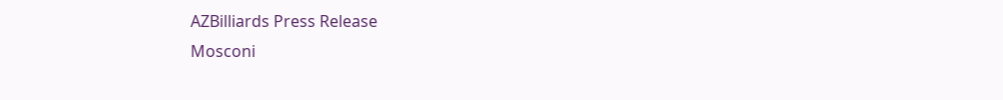AZBilliards Press Release
Mosconi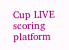Cup LIVE scoring platform